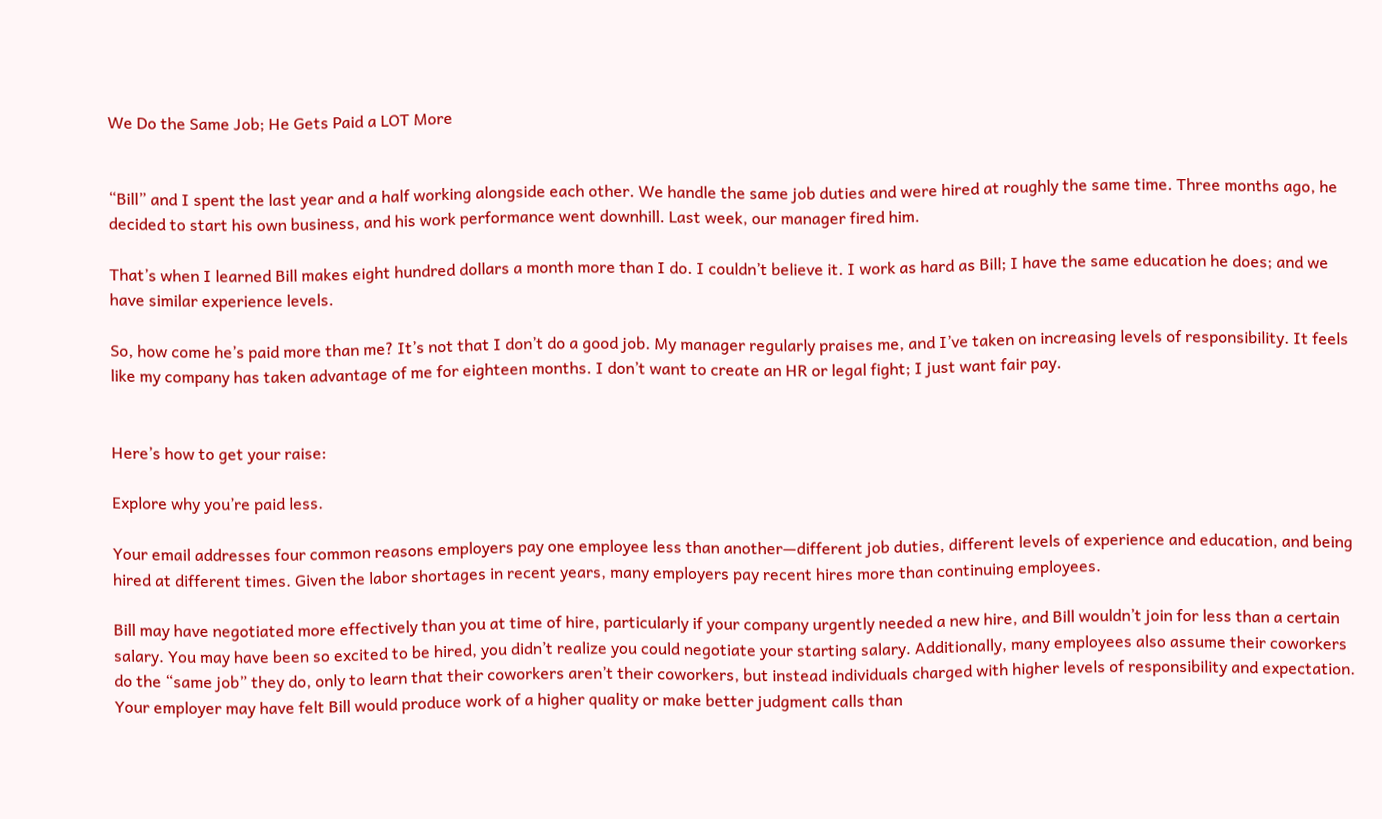We Do the Same Job; He Gets Paid a LOT More


“Bill” and I spent the last year and a half working alongside each other. We handle the same job duties and were hired at roughly the same time. Three months ago, he decided to start his own business, and his work performance went downhill. Last week, our manager fired him.

That’s when I learned Bill makes eight hundred dollars a month more than I do. I couldn’t believe it. I work as hard as Bill; I have the same education he does; and we have similar experience levels.

So, how come he’s paid more than me? It’s not that I don’t do a good job. My manager regularly praises me, and I’ve taken on increasing levels of responsibility. It feels like my company has taken advantage of me for eighteen months. I don’t want to create an HR or legal fight; I just want fair pay.


Here’s how to get your raise:

Explore why you’re paid less.

Your email addresses four common reasons employers pay one employee less than another—different job duties, different levels of experience and education, and being hired at different times. Given the labor shortages in recent years, many employers pay recent hires more than continuing employees.

Bill may have negotiated more effectively than you at time of hire, particularly if your company urgently needed a new hire, and Bill wouldn’t join for less than a certain salary. You may have been so excited to be hired, you didn’t realize you could negotiate your starting salary. Additionally, many employees also assume their coworkers do the “same job” they do, only to learn that their coworkers aren’t their coworkers, but instead individuals charged with higher levels of responsibility and expectation. Your employer may have felt Bill would produce work of a higher quality or make better judgment calls than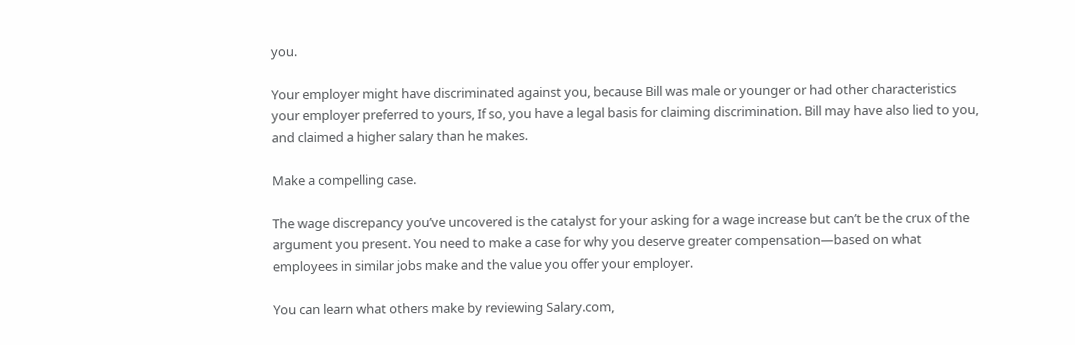you.

Your employer might have discriminated against you, because Bill was male or younger or had other characteristics your employer preferred to yours, If so, you have a legal basis for claiming discrimination. Bill may have also lied to you, and claimed a higher salary than he makes.

Make a compelling case.

The wage discrepancy you’ve uncovered is the catalyst for your asking for a wage increase but can’t be the crux of the argument you present. You need to make a case for why you deserve greater compensation—based on what employees in similar jobs make and the value you offer your employer.

You can learn what others make by reviewing Salary.com,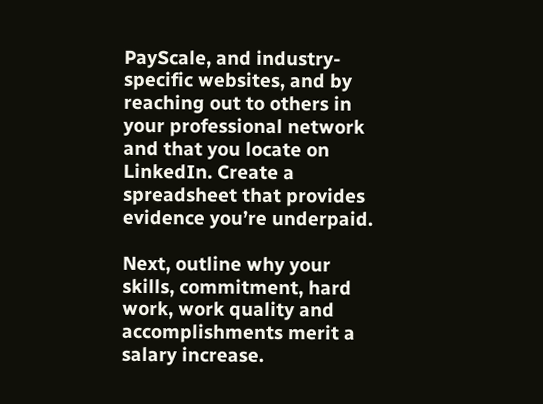PayScale, and industry-specific websites, and by reaching out to others in your professional network and that you locate on LinkedIn. Create a spreadsheet that provides evidence you’re underpaid.

Next, outline why your skills, commitment, hard work, work quality and accomplishments merit a salary increase.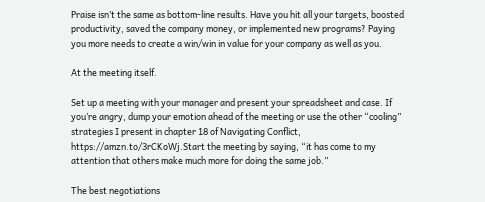Praise isn’t the same as bottom-line results. Have you hit all your targets, boosted productivity, saved the company money, or implemented new programs? Paying you more needs to create a win/win in value for your company as well as you.

At the meeting itself.

Set up a meeting with your manager and present your spreadsheet and case. If you’re angry, dump your emotion ahead of the meeting or use the other “cooling” strategies I present in chapter 18 of Navigating Conflict, https://amzn.to/3rCKoWj.Start the meeting by saying, “it has come to my attention that others make much more for doing the same job.”

The best negotiations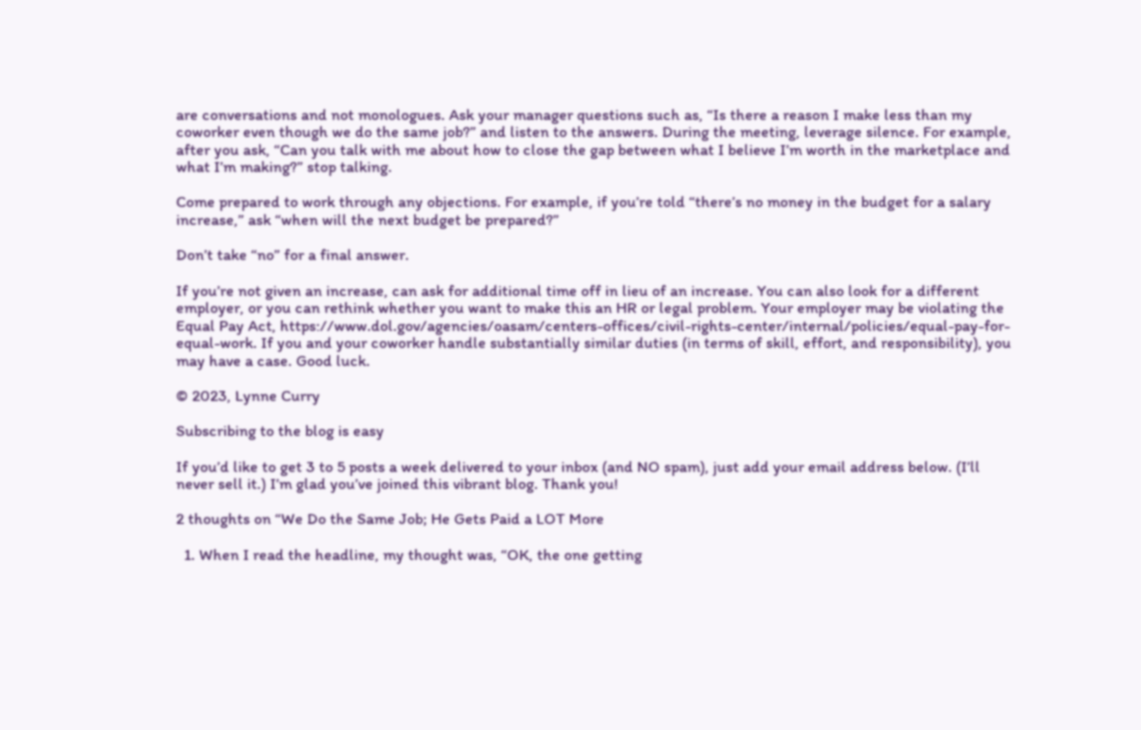are conversations and not monologues. Ask your manager questions such as, “Is there a reason I make less than my coworker even though we do the same job?” and listen to the answers. During the meeting, leverage silence. For example, after you ask, “Can you talk with me about how to close the gap between what I believe I’m worth in the marketplace and what I’m making?” stop talking.

Come prepared to work through any objections. For example, if you’re told “there’s no money in the budget for a salary increase,” ask “when will the next budget be prepared?”

Don’t take “no” for a final answer.

If you’re not given an increase, can ask for additional time off in lieu of an increase. You can also look for a different employer, or you can rethink whether you want to make this an HR or legal problem. Your employer may be violating the Equal Pay Act, https://www.dol.gov/agencies/oasam/centers-offices/civil-rights-center/internal/policies/equal-pay-for-equal-work. If you and your coworker handle substantially similar duties (in terms of skill, effort, and responsibility), you may have a case. Good luck.

© 2023, Lynne Curry

Subscribing to the blog is easy

If you’d like to get 3 to 5 posts a week delivered to your inbox (and NO spam), just add your email address below. (I’ll never sell it.) I’m glad you’ve joined this vibrant blog. Thank you!

2 thoughts on “We Do the Same Job; He Gets Paid a LOT More

  1. When I read the headline, my thought was, “OK, the one getting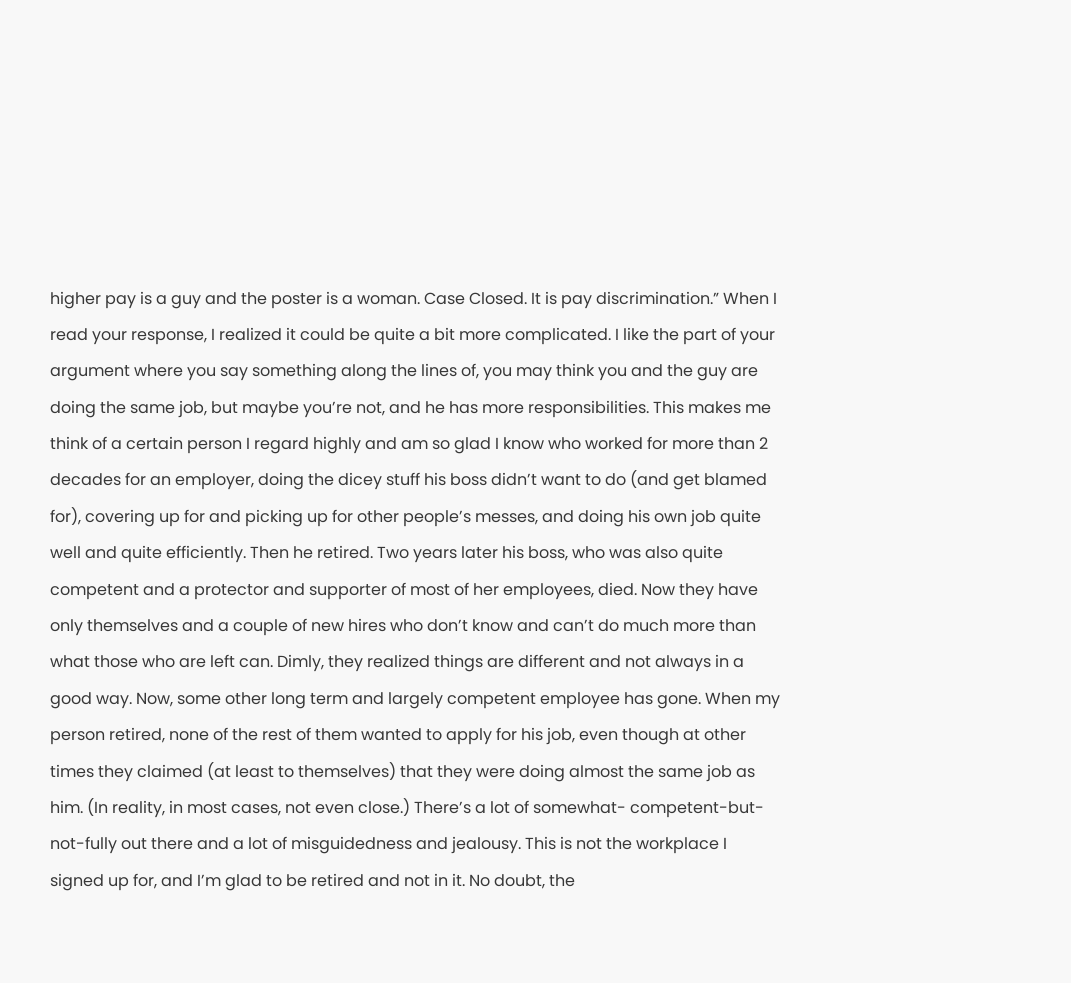higher pay is a guy and the poster is a woman. Case Closed. It is pay discrimination.” When I read your response, I realized it could be quite a bit more complicated. I like the part of your argument where you say something along the lines of, you may think you and the guy are doing the same job, but maybe you’re not, and he has more responsibilities. This makes me think of a certain person I regard highly and am so glad I know who worked for more than 2 decades for an employer, doing the dicey stuff his boss didn’t want to do (and get blamed for), covering up for and picking up for other people’s messes, and doing his own job quite well and quite efficiently. Then he retired. Two years later his boss, who was also quite competent and a protector and supporter of most of her employees, died. Now they have only themselves and a couple of new hires who don’t know and can’t do much more than what those who are left can. Dimly, they realized things are different and not always in a good way. Now, some other long term and largely competent employee has gone. When my person retired, none of the rest of them wanted to apply for his job, even though at other times they claimed (at least to themselves) that they were doing almost the same job as him. (In reality, in most cases, not even close.) There’s a lot of somewhat- competent-but-not-fully out there and a lot of misguidedness and jealousy. This is not the workplace I signed up for, and I’m glad to be retired and not in it. No doubt, the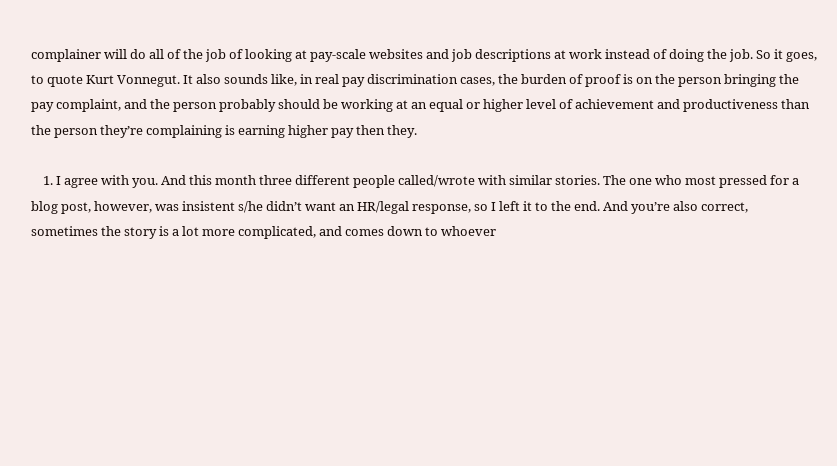complainer will do all of the job of looking at pay-scale websites and job descriptions at work instead of doing the job. So it goes, to quote Kurt Vonnegut. It also sounds like, in real pay discrimination cases, the burden of proof is on the person bringing the pay complaint, and the person probably should be working at an equal or higher level of achievement and productiveness than the person they’re complaining is earning higher pay then they.

    1. I agree with you. And this month three different people called/wrote with similar stories. The one who most pressed for a blog post, however, was insistent s/he didn’t want an HR/legal response, so I left it to the end. And you’re also correct, sometimes the story is a lot more complicated, and comes down to whoever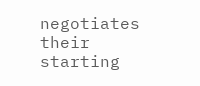negotiates their starting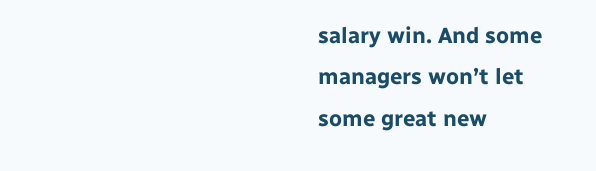salary win. And some managers won’t let some great new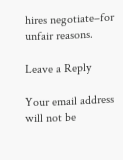hires negotiate–for unfair reasons.

Leave a Reply

Your email address will not be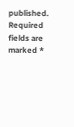published. Required fields are marked *